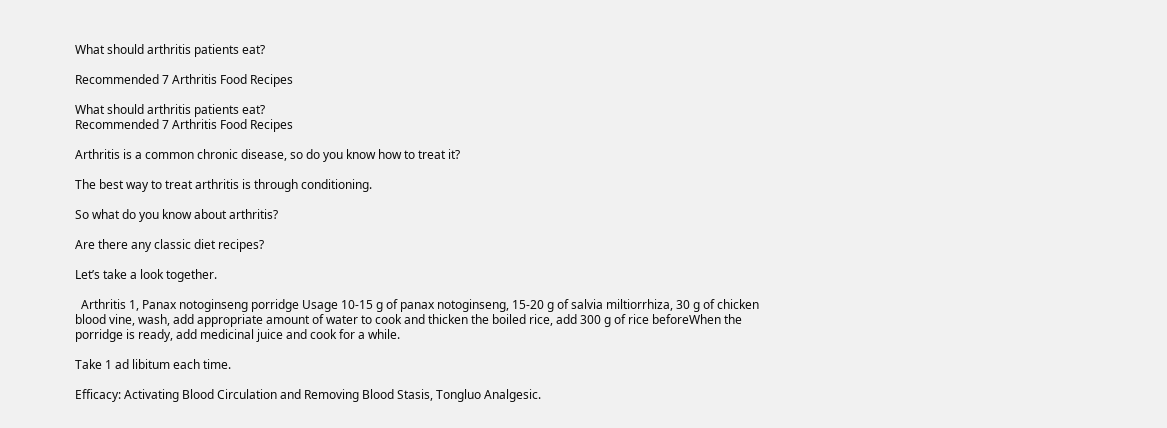What should arthritis patients eat?

Recommended 7 Arthritis Food Recipes

What should arthritis patients eat?
Recommended 7 Arthritis Food Recipes

Arthritis is a common chronic disease, so do you know how to treat it?

The best way to treat arthritis is through conditioning.

So what do you know about arthritis?

Are there any classic diet recipes?

Let’s take a look together.

  Arthritis 1, Panax notoginseng porridge Usage 10-15 g of panax notoginseng, 15-20 g of salvia miltiorrhiza, 30 g of chicken blood vine, wash, add appropriate amount of water to cook and thicken the boiled rice, add 300 g of rice beforeWhen the porridge is ready, add medicinal juice and cook for a while.

Take 1 ad libitum each time.

Efficacy: Activating Blood Circulation and Removing Blood Stasis, Tongluo Analgesic.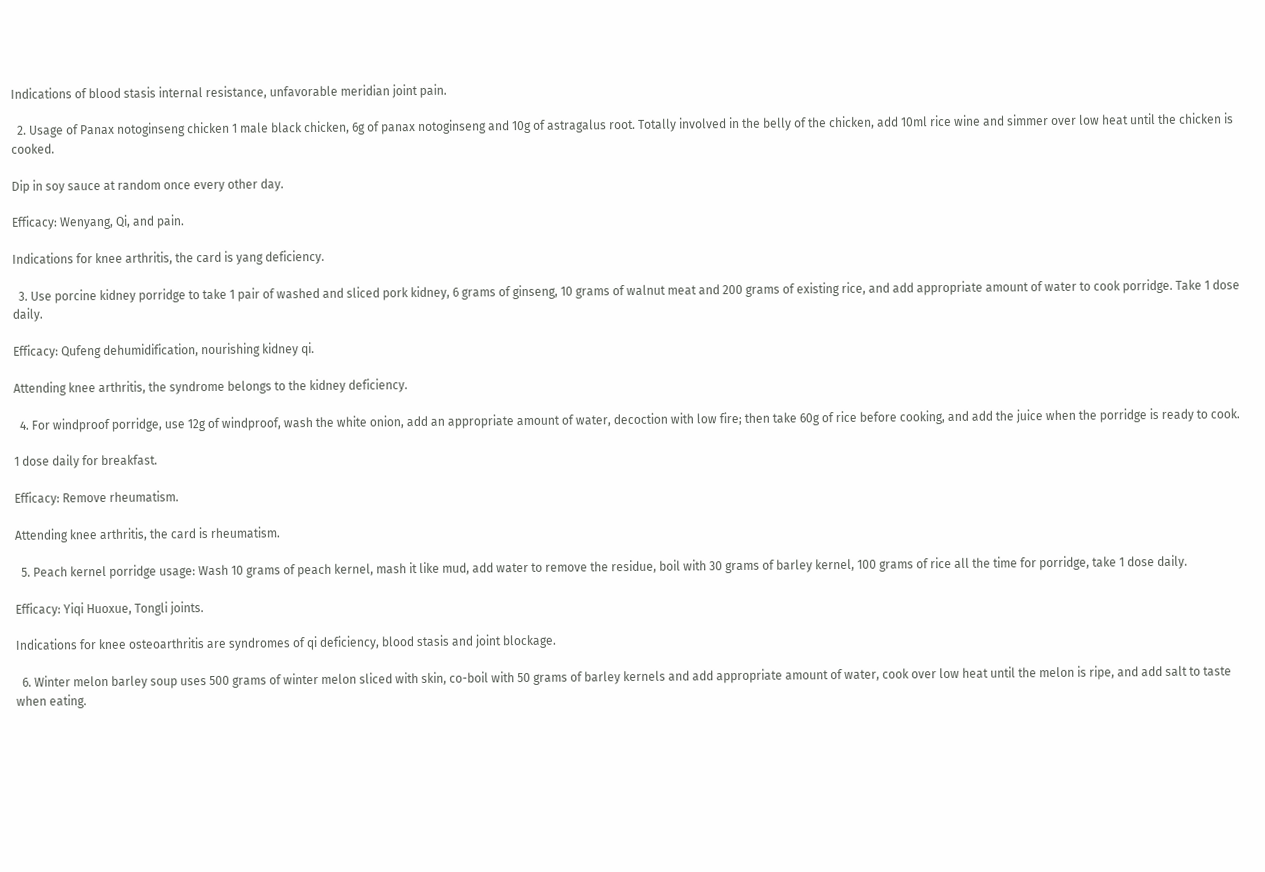Indications of blood stasis internal resistance, unfavorable meridian joint pain.

  2. Usage of Panax notoginseng chicken 1 male black chicken, 6g of panax notoginseng and 10g of astragalus root. Totally involved in the belly of the chicken, add 10ml rice wine and simmer over low heat until the chicken is cooked.

Dip in soy sauce at random once every other day.

Efficacy: Wenyang, Qi, and pain.

Indications for knee arthritis, the card is yang deficiency.

  3. Use porcine kidney porridge to take 1 pair of washed and sliced pork kidney, 6 grams of ginseng, 10 grams of walnut meat and 200 grams of existing rice, and add appropriate amount of water to cook porridge. Take 1 dose daily.

Efficacy: Qufeng dehumidification, nourishing kidney qi.

Attending knee arthritis, the syndrome belongs to the kidney deficiency.

  4. For windproof porridge, use 12g of windproof, wash the white onion, add an appropriate amount of water, decoction with low fire; then take 60g of rice before cooking, and add the juice when the porridge is ready to cook.

1 dose daily for breakfast.

Efficacy: Remove rheumatism.

Attending knee arthritis, the card is rheumatism.

  5. Peach kernel porridge usage: Wash 10 grams of peach kernel, mash it like mud, add water to remove the residue, boil with 30 grams of barley kernel, 100 grams of rice all the time for porridge, take 1 dose daily.

Efficacy: Yiqi Huoxue, Tongli joints.

Indications for knee osteoarthritis are syndromes of qi deficiency, blood stasis and joint blockage.

  6. Winter melon barley soup uses 500 grams of winter melon sliced with skin, co-boil with 50 grams of barley kernels and add appropriate amount of water, cook over low heat until the melon is ripe, and add salt to taste when eating.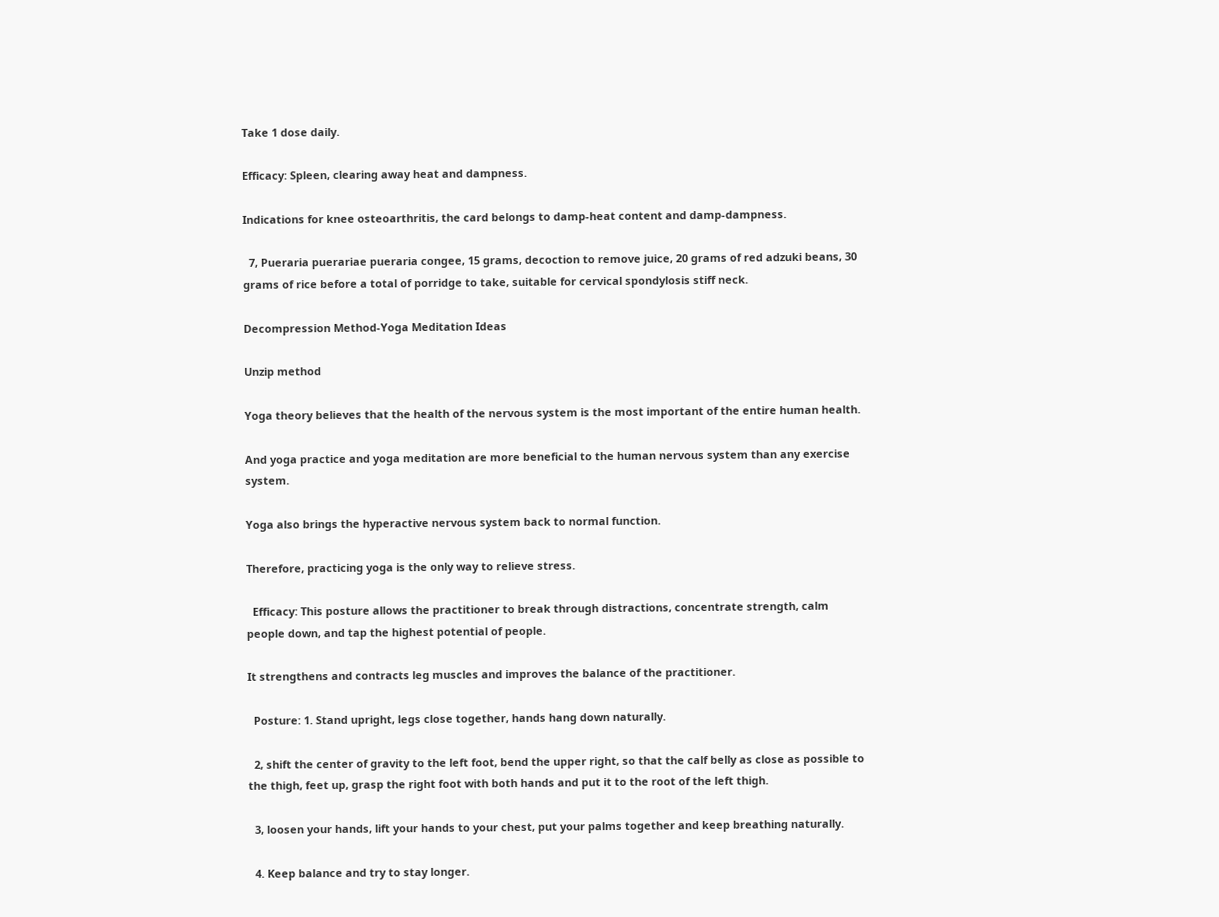Take 1 dose daily.

Efficacy: Spleen, clearing away heat and dampness.

Indications for knee osteoarthritis, the card belongs to damp-heat content and damp-dampness.

  7, Pueraria puerariae pueraria congee, 15 grams, decoction to remove juice, 20 grams of red adzuki beans, 30 grams of rice before a total of porridge to take, suitable for cervical spondylosis stiff neck.

Decompression Method-Yoga Meditation Ideas

Unzip method

Yoga theory believes that the health of the nervous system is the most important of the entire human health.

And yoga practice and yoga meditation are more beneficial to the human nervous system than any exercise system.

Yoga also brings the hyperactive nervous system back to normal function.

Therefore, practicing yoga is the only way to relieve stress.

  Efficacy: This posture allows the practitioner to break through distractions, concentrate strength, calm people down, and tap the highest potential of people.

It strengthens and contracts leg muscles and improves the balance of the practitioner.

  Posture: 1. Stand upright, legs close together, hands hang down naturally.

  2, shift the center of gravity to the left foot, bend the upper right, so that the calf belly as close as possible to the thigh, feet up, grasp the right foot with both hands and put it to the root of the left thigh.

  3, loosen your hands, lift your hands to your chest, put your palms together and keep breathing naturally.

  4. Keep balance and try to stay longer.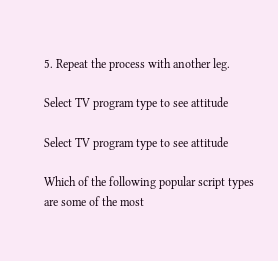5. Repeat the process with another leg.

Select TV program type to see attitude

Select TV program type to see attitude

Which of the following popular script types are some of the most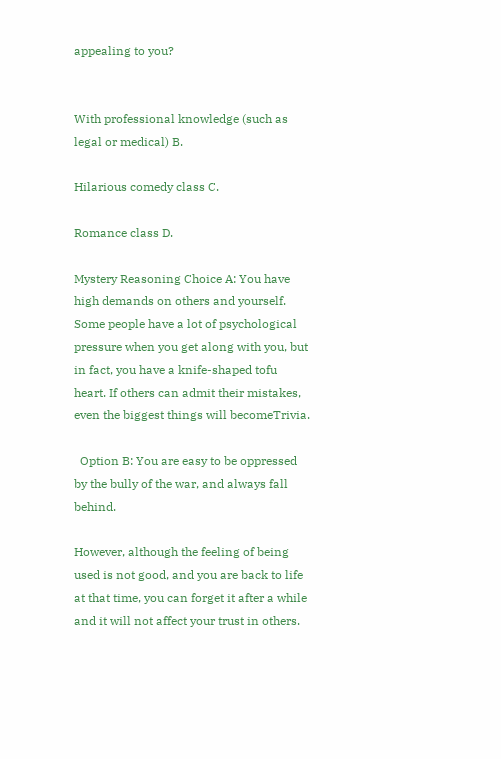appealing to you?


With professional knowledge (such as legal or medical) B.

Hilarious comedy class C.

Romance class D.

Mystery Reasoning Choice A: You have high demands on others and yourself. Some people have a lot of psychological pressure when you get along with you, but in fact, you have a knife-shaped tofu heart. If others can admit their mistakes, even the biggest things will becomeTrivia.

  Option B: You are easy to be oppressed by the bully of the war, and always fall behind.

However, although the feeling of being used is not good, and you are back to life at that time, you can forget it after a while and it will not affect your trust in others.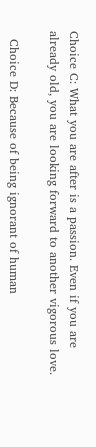Choice C: What you are after is a passion. Even if you are already old, you are looking forward to another vigorous love.

  Choice D: Because of being ignorant of human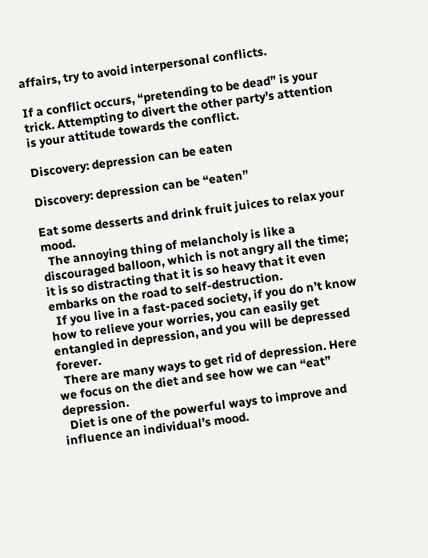affairs, try to avoid interpersonal conflicts.

If a conflict occurs, “pretending to be dead” is your trick. Attempting to divert the other party’s attention is your attitude towards the conflict.

Discovery: depression can be eaten

Discovery: depression can be “eaten”

Eat some desserts and drink fruit juices to relax your mood.
  The annoying thing of melancholy is like a discouraged balloon, which is not angry all the time; it is so distracting that it is so heavy that it even embarks on the road to self-destruction.
  If you live in a fast-paced society, if you do n’t know how to relieve your worries, you can easily get entangled in depression, and you will be depressed forever.
  There are many ways to get rid of depression. Here we focus on the diet and see how we can “eat” depression.
  Diet is one of the powerful ways to improve and influence an individual’s mood.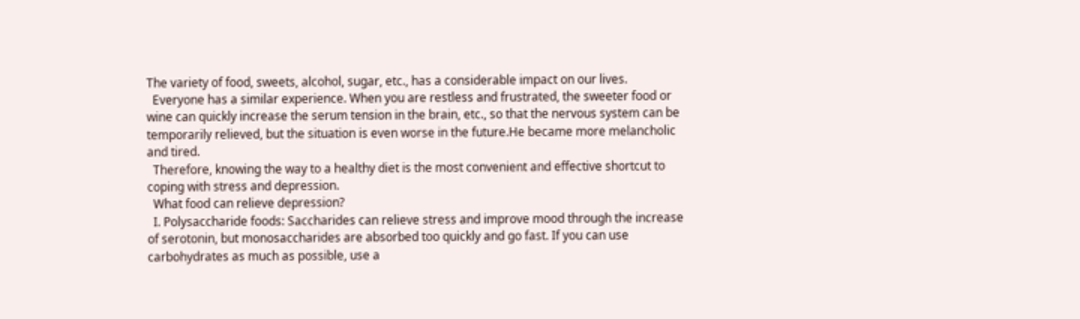The variety of food, sweets, alcohol, sugar, etc., has a considerable impact on our lives.
  Everyone has a similar experience. When you are restless and frustrated, the sweeter food or wine can quickly increase the serum tension in the brain, etc., so that the nervous system can be temporarily relieved, but the situation is even worse in the future.He became more melancholic and tired.
  Therefore, knowing the way to a healthy diet is the most convenient and effective shortcut to coping with stress and depression.
  What food can relieve depression?
  I. Polysaccharide foods: Saccharides can relieve stress and improve mood through the increase of serotonin, but monosaccharides are absorbed too quickly and go fast. If you can use carbohydrates as much as possible, use a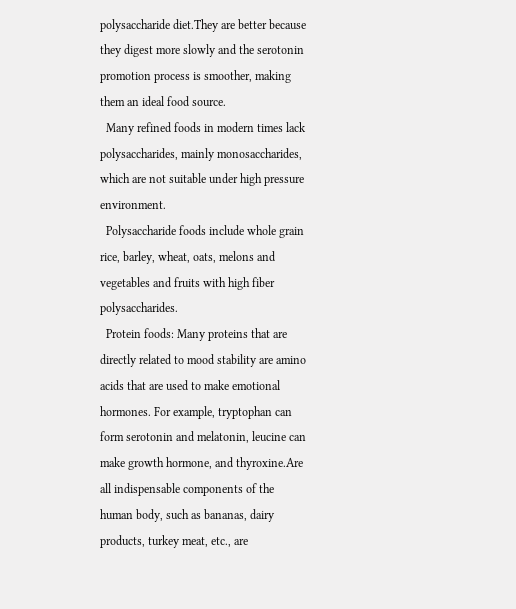polysaccharide diet.They are better because they digest more slowly and the serotonin promotion process is smoother, making them an ideal food source.
  Many refined foods in modern times lack polysaccharides, mainly monosaccharides, which are not suitable under high pressure environment.
  Polysaccharide foods include whole grain rice, barley, wheat, oats, melons and vegetables and fruits with high fiber polysaccharides.
  Protein foods: Many proteins that are directly related to mood stability are amino acids that are used to make emotional hormones. For example, tryptophan can form serotonin and melatonin, leucine can make growth hormone, and thyroxine.Are all indispensable components of the human body, such as bananas, dairy products, turkey meat, etc., are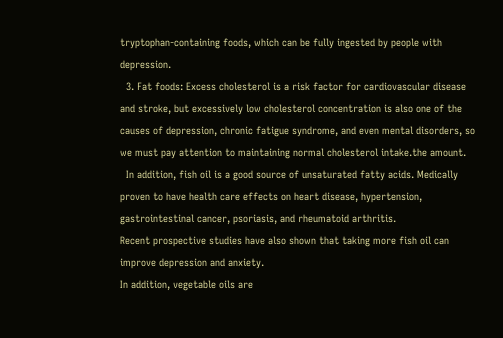tryptophan-containing foods, which can be fully ingested by people with depression.
  3. Fat foods: Excess cholesterol is a risk factor for cardiovascular disease and stroke, but excessively low cholesterol concentration is also one of the causes of depression, chronic fatigue syndrome, and even mental disorders, so we must pay attention to maintaining normal cholesterol intake.the amount.
  In addition, fish oil is a good source of unsaturated fatty acids. Medically proven to have health care effects on heart disease, hypertension, gastrointestinal cancer, psoriasis, and rheumatoid arthritis.
Recent prospective studies have also shown that taking more fish oil can improve depression and anxiety.
In addition, vegetable oils are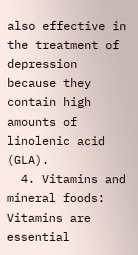also effective in the treatment of depression because they contain high amounts of linolenic acid (GLA).
  4. Vitamins and mineral foods: Vitamins are essential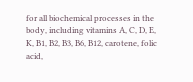for all biochemical processes in the body, including vitamins A, C, D, E, K, B1, B2, B3, B6, B12, carotene, folic acid,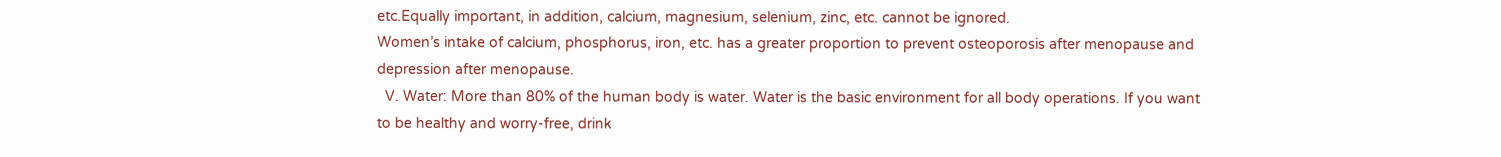etc.Equally important, in addition, calcium, magnesium, selenium, zinc, etc. cannot be ignored.
Women’s intake of calcium, phosphorus, iron, etc. has a greater proportion to prevent osteoporosis after menopause and depression after menopause.
  V. Water: More than 80% of the human body is water. Water is the basic environment for all body operations. If you want to be healthy and worry-free, drink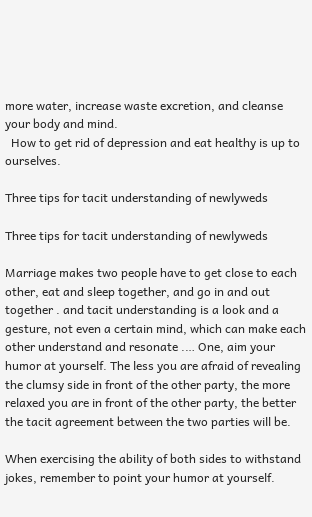more water, increase waste excretion, and cleanse your body and mind.
  How to get rid of depression and eat healthy is up to ourselves.

Three tips for tacit understanding of newlyweds

Three tips for tacit understanding of newlyweds

Marriage makes two people have to get close to each other, eat and sleep together, and go in and out together . and tacit understanding is a look and a gesture, not even a certain mind, which can make each other understand and resonate .… One, aim your humor at yourself. The less you are afraid of revealing the clumsy side in front of the other party, the more relaxed you are in front of the other party, the better the tacit agreement between the two parties will be.

When exercising the ability of both sides to withstand jokes, remember to point your humor at yourself.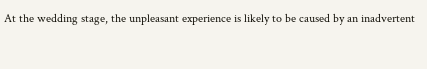At the wedding stage, the unpleasant experience is likely to be caused by an inadvertent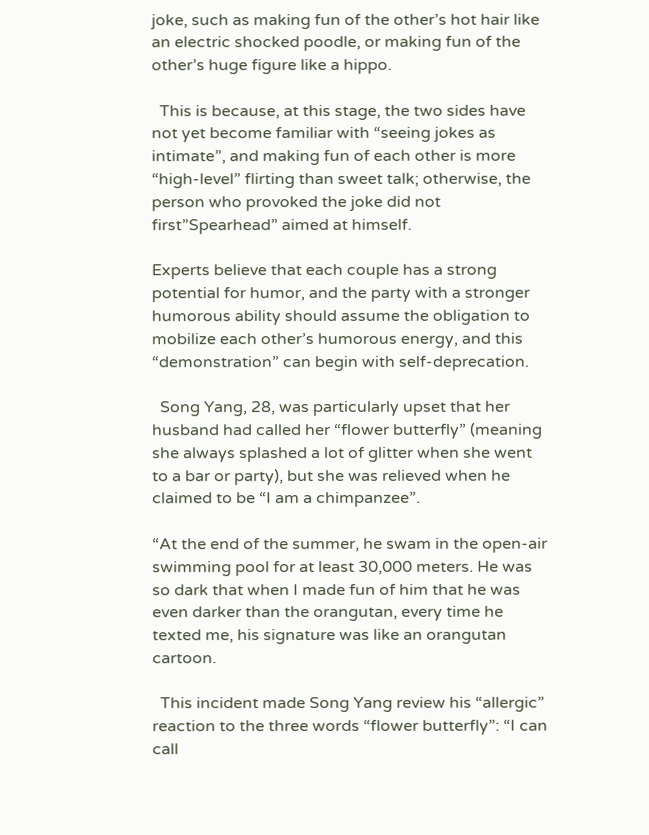joke, such as making fun of the other’s hot hair like an electric shocked poodle, or making fun of the other’s huge figure like a hippo.

  This is because, at this stage, the two sides have not yet become familiar with “seeing jokes as intimate”, and making fun of each other is more “high-level” flirting than sweet talk; otherwise, the person who provoked the joke did not first”Spearhead” aimed at himself.

Experts believe that each couple has a strong potential for humor, and the party with a stronger humorous ability should assume the obligation to mobilize each other’s humorous energy, and this “demonstration” can begin with self-deprecation.

  Song Yang, 28, was particularly upset that her husband had called her “flower butterfly” (meaning she always splashed a lot of glitter when she went to a bar or party), but she was relieved when he claimed to be “I am a chimpanzee”.

“At the end of the summer, he swam in the open-air swimming pool for at least 30,000 meters. He was so dark that when I made fun of him that he was even darker than the orangutan, every time he texted me, his signature was like an orangutan cartoon.

  This incident made Song Yang review his “allergic” reaction to the three words “flower butterfly”: “I can call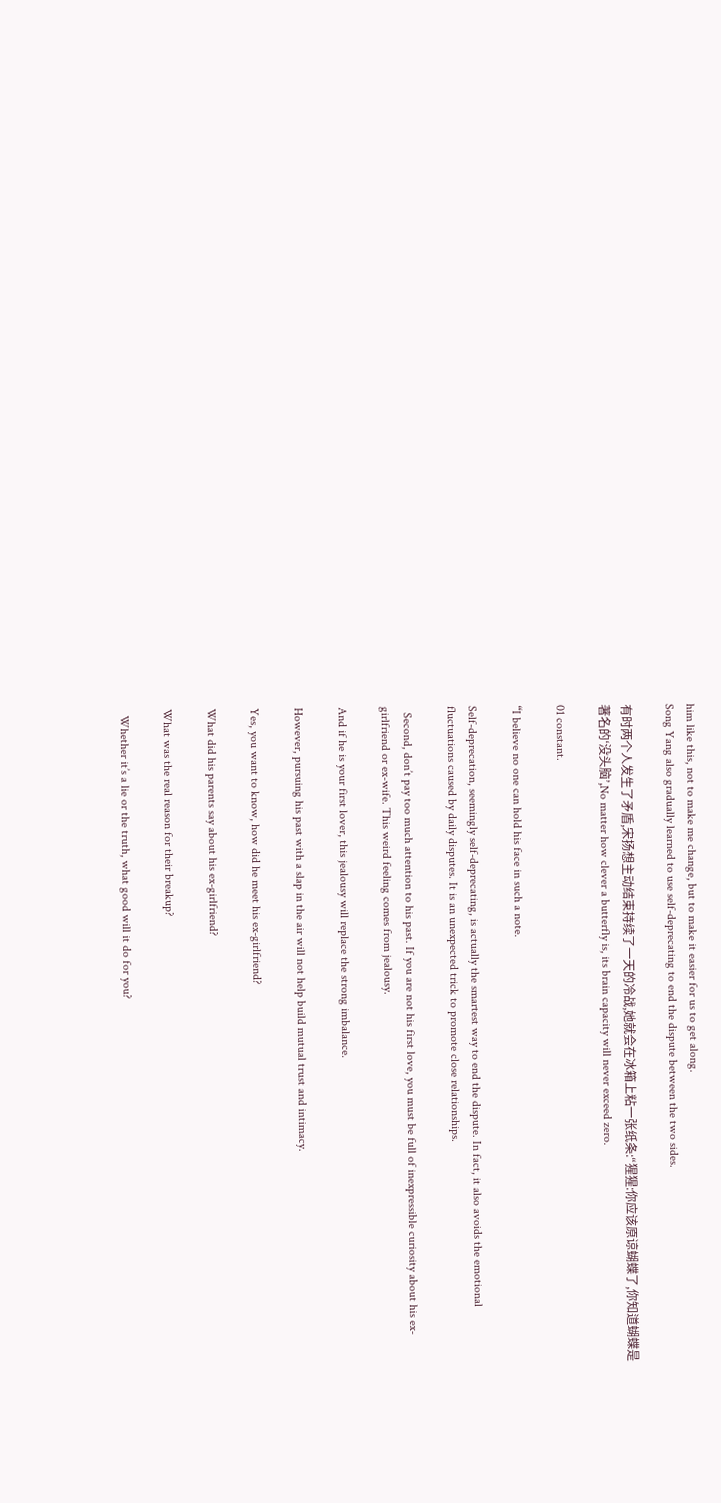him like this, not to make me change, but to make it easier for us to get along.
Song Yang also gradually learned to use self-deprecating to end the dispute between the two sides.

有时两个人发生了矛盾,宋扬想主动结束持续了一天的冷战,她就会在冰箱上粘一张纸条:“猩猩:你应该原谅蝴蝶了,你知道蝴蝶是著名的‘没头脑’,No matter how clever a butterfly is, its brain capacity will never exceed zero.

01 constant.

“I believe no one can hold his face in such a note.

Self-deprecation, seemingly self-deprecating, is actually the smartest way to end the dispute. In fact, it also avoids the emotional fluctuations caused by daily disputes. It is an unexpected trick to promote close relationships.

  Second, don’t pay too much attention to his past. If you are not his first love, you must be full of inexpressible curiosity about his ex-girlfriend or ex-wife. This weird feeling comes from jealousy.

And if he is your first lover, this jealousy will replace the strong imbalance.

However, pursuing his past with a slap in the air will not help build mutual trust and intimacy.

Yes, you want to know, how did he meet his ex-girlfriend?

What did his parents say about his ex-girlfriend?

What was the real reason for their breakup?

  Whether it’s a lie or the truth, what good will it do for you?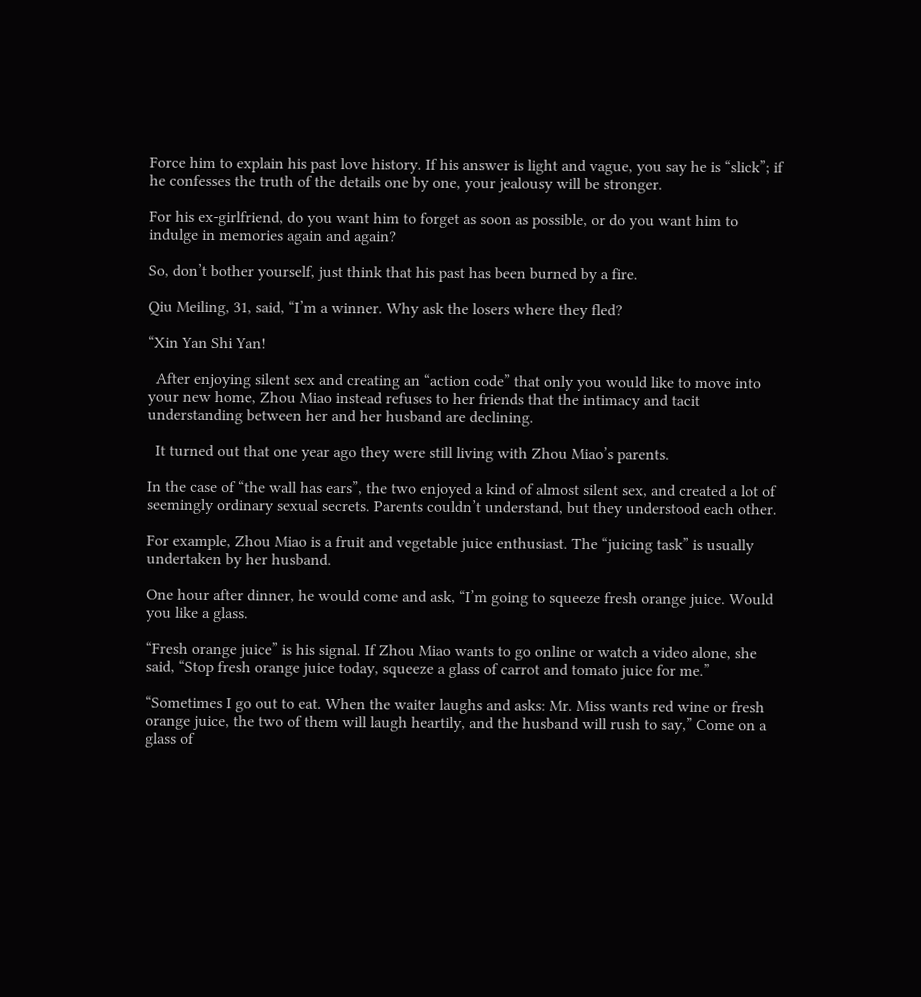Force him to explain his past love history. If his answer is light and vague, you say he is “slick”; if he confesses the truth of the details one by one, your jealousy will be stronger.

For his ex-girlfriend, do you want him to forget as soon as possible, or do you want him to indulge in memories again and again?

So, don’t bother yourself, just think that his past has been burned by a fire.

Qiu Meiling, 31, said, “I’m a winner. Why ask the losers where they fled?

“Xin Yan Shi Yan!

  After enjoying silent sex and creating an “action code” that only you would like to move into your new home, Zhou Miao instead refuses to her friends that the intimacy and tacit understanding between her and her husband are declining.

  It turned out that one year ago they were still living with Zhou Miao’s parents.

In the case of “the wall has ears”, the two enjoyed a kind of almost silent sex, and created a lot of seemingly ordinary sexual secrets. Parents couldn’t understand, but they understood each other.

For example, Zhou Miao is a fruit and vegetable juice enthusiast. The “juicing task” is usually undertaken by her husband.

One hour after dinner, he would come and ask, “I’m going to squeeze fresh orange juice. Would you like a glass.

“Fresh orange juice” is his signal. If Zhou Miao wants to go online or watch a video alone, she said, “Stop fresh orange juice today, squeeze a glass of carrot and tomato juice for me.”

“Sometimes I go out to eat. When the waiter laughs and asks: Mr. Miss wants red wine or fresh orange juice, the two of them will laugh heartily, and the husband will rush to say,” Come on a glass of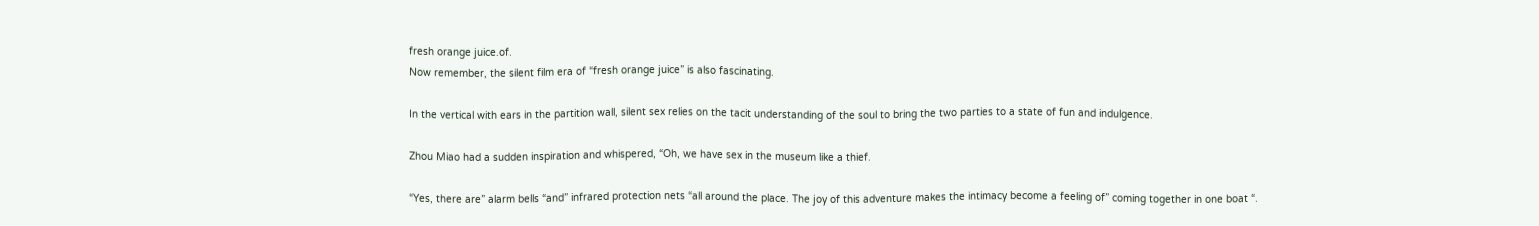fresh orange juice.of.
Now remember, the silent film era of “fresh orange juice” is also fascinating.

In the vertical with ears in the partition wall, silent sex relies on the tacit understanding of the soul to bring the two parties to a state of fun and indulgence.

Zhou Miao had a sudden inspiration and whispered, “Oh, we have sex in the museum like a thief.

“Yes, there are” alarm bells “and” infrared protection nets “all around the place. The joy of this adventure makes the intimacy become a feeling of” coming together in one boat “.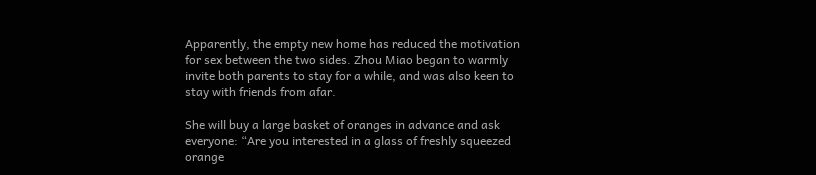Apparently, the empty new home has reduced the motivation for sex between the two sides. Zhou Miao began to warmly invite both parents to stay for a while, and was also keen to stay with friends from afar.

She will buy a large basket of oranges in advance and ask everyone: “Are you interested in a glass of freshly squeezed orange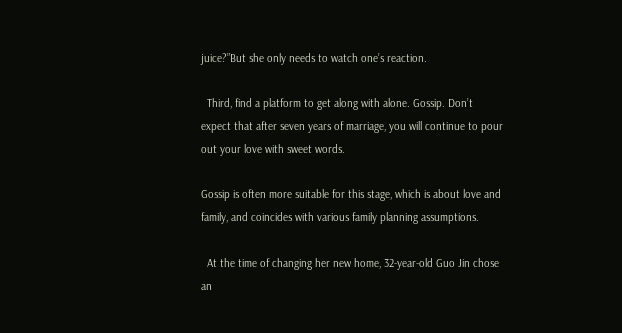juice?”But she only needs to watch one’s reaction.

  Third, find a platform to get along with alone. Gossip. Don’t expect that after seven years of marriage, you will continue to pour out your love with sweet words.

Gossip is often more suitable for this stage, which is about love and family, and coincides with various family planning assumptions.

  At the time of changing her new home, 32-year-old Guo Jin chose an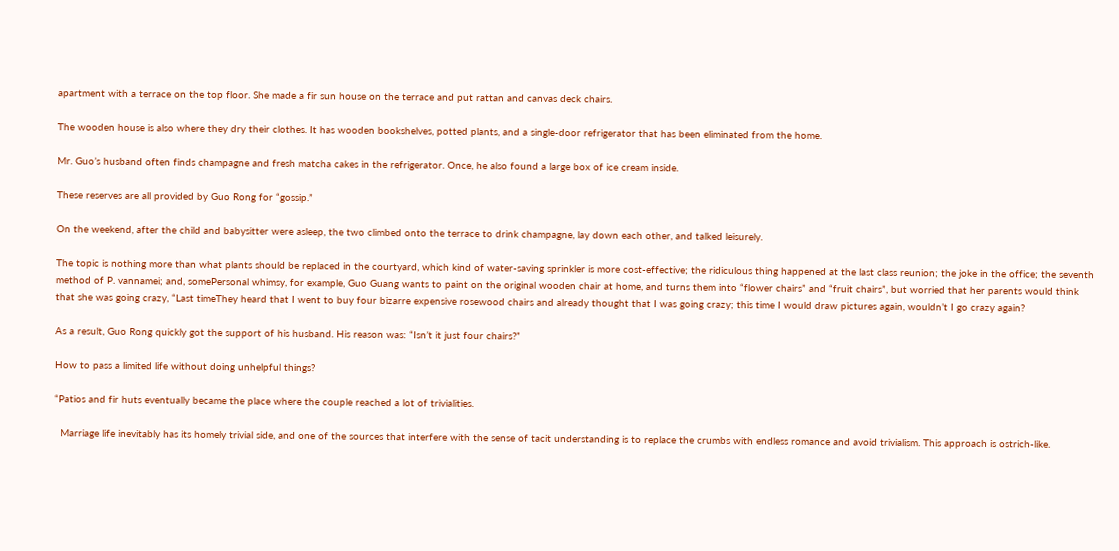apartment with a terrace on the top floor. She made a fir sun house on the terrace and put rattan and canvas deck chairs.

The wooden house is also where they dry their clothes. It has wooden bookshelves, potted plants, and a single-door refrigerator that has been eliminated from the home.

Mr. Guo’s husband often finds champagne and fresh matcha cakes in the refrigerator. Once, he also found a large box of ice cream inside.

These reserves are all provided by Guo Rong for “gossip.”

On the weekend, after the child and babysitter were asleep, the two climbed onto the terrace to drink champagne, lay down each other, and talked leisurely.

The topic is nothing more than what plants should be replaced in the courtyard, which kind of water-saving sprinkler is more cost-effective; the ridiculous thing happened at the last class reunion; the joke in the office; the seventh method of P. vannamei; and, somePersonal whimsy, for example, Guo Guang wants to paint on the original wooden chair at home, and turns them into “flower chairs” and “fruit chairs”, but worried that her parents would think that she was going crazy, “Last timeThey heard that I went to buy four bizarre expensive rosewood chairs and already thought that I was going crazy; this time I would draw pictures again, wouldn’t I go crazy again?

As a result, Guo Rong quickly got the support of his husband. His reason was: “Isn’t it just four chairs?”

How to pass a limited life without doing unhelpful things?

“Patios and fir huts eventually became the place where the couple reached a lot of trivialities.

  Marriage life inevitably has its homely trivial side, and one of the sources that interfere with the sense of tacit understanding is to replace the crumbs with endless romance and avoid trivialism. This approach is ostrich-like.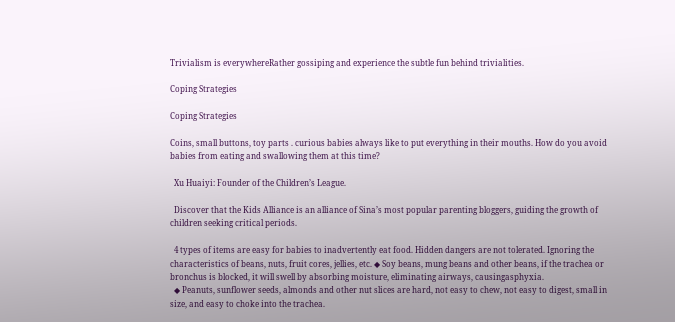Trivialism is everywhereRather gossiping and experience the subtle fun behind trivialities.

Coping Strategies

Coping Strategies

Coins, small buttons, toy parts . curious babies always like to put everything in their mouths. How do you avoid babies from eating and swallowing them at this time?

  Xu Huaiyi: Founder of the Children’s League.

  Discover that the Kids Alliance is an alliance of Sina’s most popular parenting bloggers, guiding the growth of children seeking critical periods.

  4 types of items are easy for babies to inadvertently eat food. Hidden dangers are not tolerated. Ignoring the characteristics of beans, nuts, fruit cores, jellies, etc. ◆ Soy beans, mung beans and other beans, if the trachea or bronchus is blocked, it will swell by absorbing moisture, eliminating airways, causingasphyxia.
  ◆ Peanuts, sunflower seeds, almonds and other nut slices are hard, not easy to chew, not easy to digest, small in size, and easy to choke into the trachea.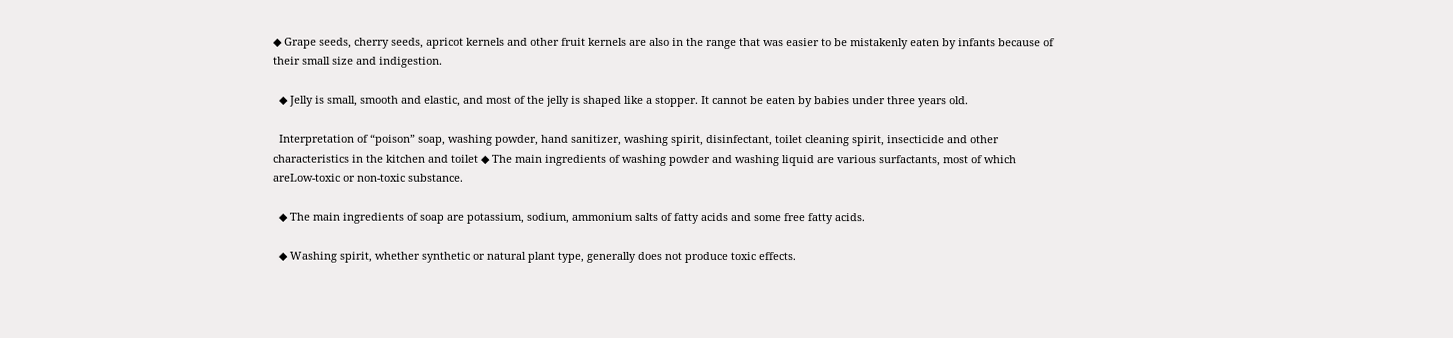◆ Grape seeds, cherry seeds, apricot kernels and other fruit kernels are also in the range that was easier to be mistakenly eaten by infants because of their small size and indigestion.

  ◆ Jelly is small, smooth and elastic, and most of the jelly is shaped like a stopper. It cannot be eaten by babies under three years old.

  Interpretation of “poison” soap, washing powder, hand sanitizer, washing spirit, disinfectant, toilet cleaning spirit, insecticide and other characteristics in the kitchen and toilet ◆ The main ingredients of washing powder and washing liquid are various surfactants, most of which areLow-toxic or non-toxic substance.

  ◆ The main ingredients of soap are potassium, sodium, ammonium salts of fatty acids and some free fatty acids.

  ◆ Washing spirit, whether synthetic or natural plant type, generally does not produce toxic effects.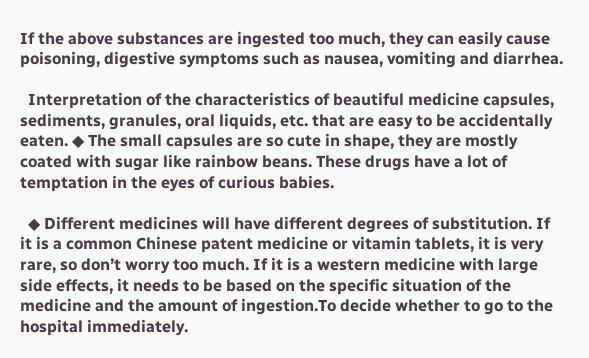If the above substances are ingested too much, they can easily cause poisoning, digestive symptoms such as nausea, vomiting and diarrhea.

  Interpretation of the characteristics of beautiful medicine capsules, sediments, granules, oral liquids, etc. that are easy to be accidentally eaten. ◆ The small capsules are so cute in shape, they are mostly coated with sugar like rainbow beans. These drugs have a lot of temptation in the eyes of curious babies.

  ◆ Different medicines will have different degrees of substitution. If it is a common Chinese patent medicine or vitamin tablets, it is very rare, so don’t worry too much. If it is a western medicine with large side effects, it needs to be based on the specific situation of the medicine and the amount of ingestion.To decide whether to go to the hospital immediately.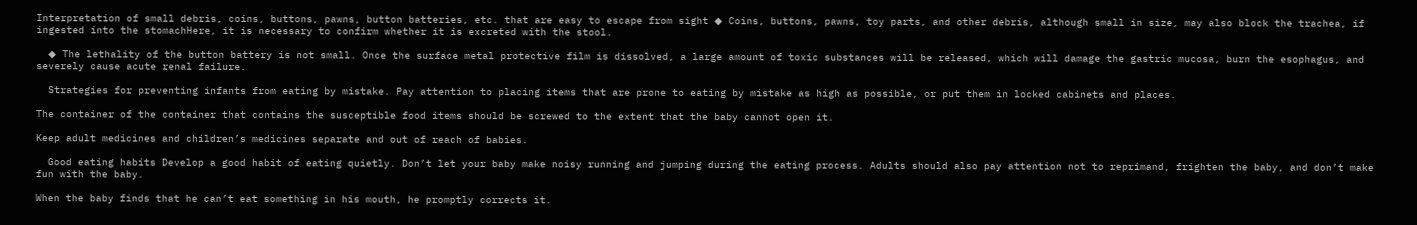Interpretation of small debris, coins, buttons, pawns, button batteries, etc. that are easy to escape from sight ◆ Coins, buttons, pawns, toy parts, and other debris, although small in size, may also block the trachea, if ingested into the stomachHere, it is necessary to confirm whether it is excreted with the stool.

  ◆ The lethality of the button battery is not small. Once the surface metal protective film is dissolved, a large amount of toxic substances will be released, which will damage the gastric mucosa, burn the esophagus, and severely cause acute renal failure.

  Strategies for preventing infants from eating by mistake. Pay attention to placing items that are prone to eating by mistake as high as possible, or put them in locked cabinets and places.

The container of the container that contains the susceptible food items should be screwed to the extent that the baby cannot open it.

Keep adult medicines and children’s medicines separate and out of reach of babies.

  Good eating habits Develop a good habit of eating quietly. Don’t let your baby make noisy running and jumping during the eating process. Adults should also pay attention not to reprimand, frighten the baby, and don’t make fun with the baby.

When the baby finds that he can’t eat something in his mouth, he promptly corrects it.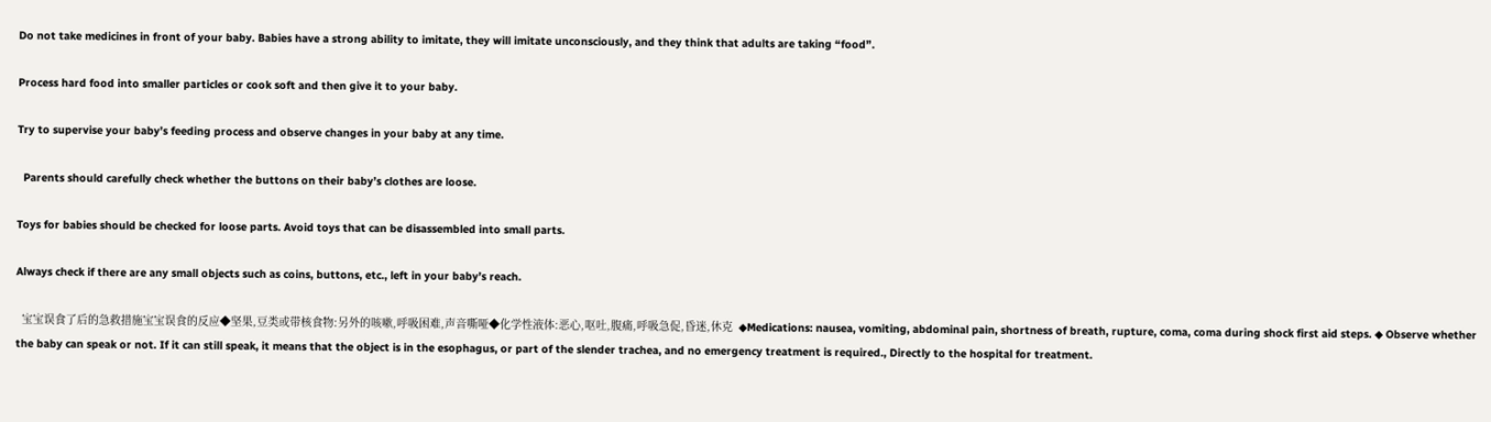Do not take medicines in front of your baby. Babies have a strong ability to imitate, they will imitate unconsciously, and they think that adults are taking “food”.

Process hard food into smaller particles or cook soft and then give it to your baby.

Try to supervise your baby’s feeding process and observe changes in your baby at any time.

  Parents should carefully check whether the buttons on their baby’s clothes are loose.

Toys for babies should be checked for loose parts. Avoid toys that can be disassembled into small parts.

Always check if there are any small objects such as coins, buttons, etc., left in your baby’s reach.

  宝宝误食了后的急救措施宝宝误食的反应◆坚果,豆类或带核食物:另外的咳嗽,呼吸困难,声音嘶哑◆化学性液体:恶心,呕吐,腹痛,呼吸急促,昏迷,休克  ◆Medications: nausea, vomiting, abdominal pain, shortness of breath, rupture, coma, coma during shock first aid steps. ◆ Observe whether the baby can speak or not. If it can still speak, it means that the object is in the esophagus, or part of the slender trachea, and no emergency treatment is required., Directly to the hospital for treatment.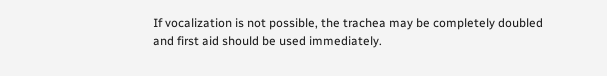If vocalization is not possible, the trachea may be completely doubled and first aid should be used immediately.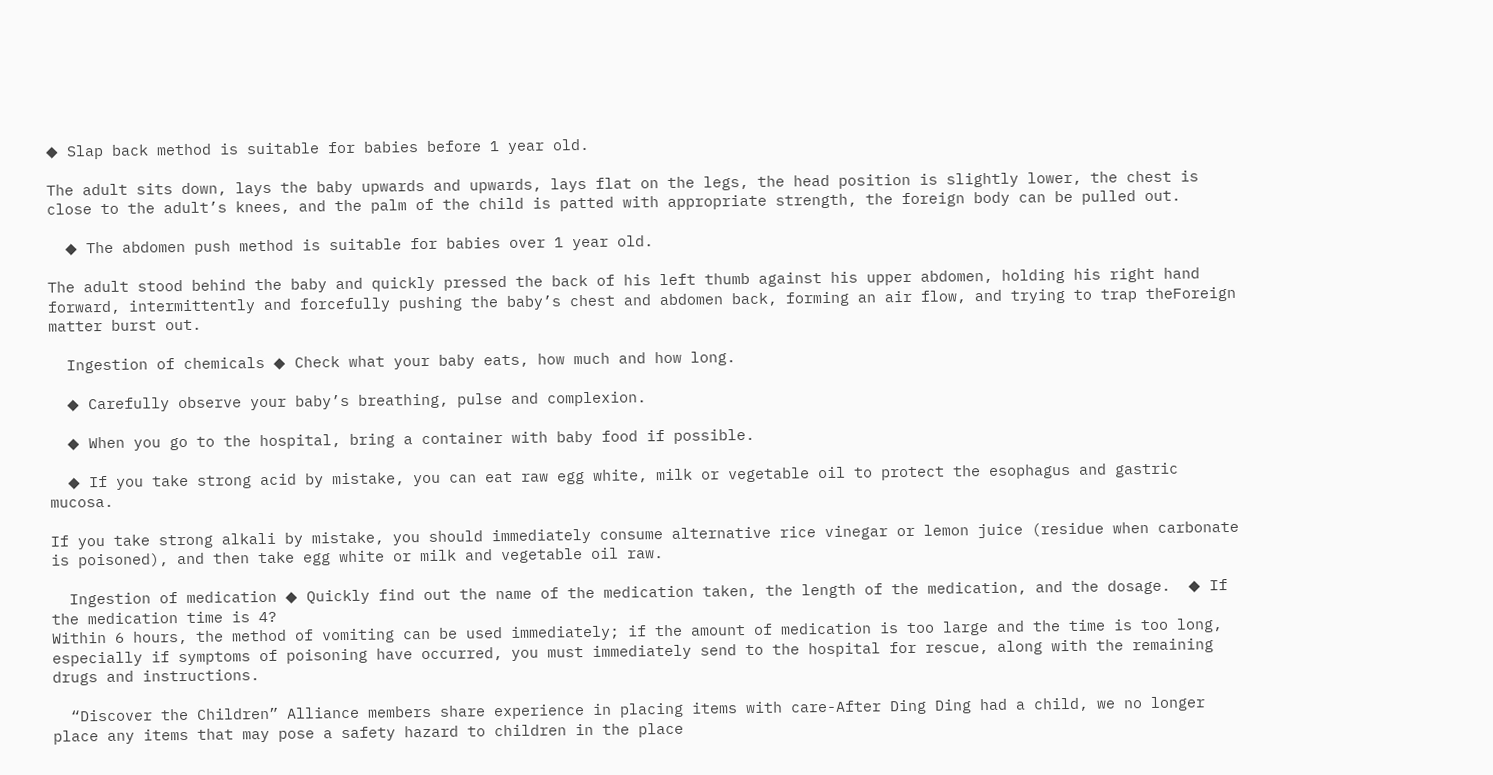◆ Slap back method is suitable for babies before 1 year old.

The adult sits down, lays the baby upwards and upwards, lays flat on the legs, the head position is slightly lower, the chest is close to the adult’s knees, and the palm of the child is patted with appropriate strength, the foreign body can be pulled out.

  ◆ The abdomen push method is suitable for babies over 1 year old.

The adult stood behind the baby and quickly pressed the back of his left thumb against his upper abdomen, holding his right hand forward, intermittently and forcefully pushing the baby’s chest and abdomen back, forming an air flow, and trying to trap theForeign matter burst out.

  Ingestion of chemicals ◆ Check what your baby eats, how much and how long.

  ◆ Carefully observe your baby’s breathing, pulse and complexion.

  ◆ When you go to the hospital, bring a container with baby food if possible.

  ◆ If you take strong acid by mistake, you can eat raw egg white, milk or vegetable oil to protect the esophagus and gastric mucosa.

If you take strong alkali by mistake, you should immediately consume alternative rice vinegar or lemon juice (residue when carbonate is poisoned), and then take egg white or milk and vegetable oil raw.

  Ingestion of medication ◆ Quickly find out the name of the medication taken, the length of the medication, and the dosage.  ◆ If the medication time is 4?
Within 6 hours, the method of vomiting can be used immediately; if the amount of medication is too large and the time is too long, especially if symptoms of poisoning have occurred, you must immediately send to the hospital for rescue, along with the remaining drugs and instructions.

  “Discover the Children” Alliance members share experience in placing items with care-After Ding Ding had a child, we no longer place any items that may pose a safety hazard to children in the place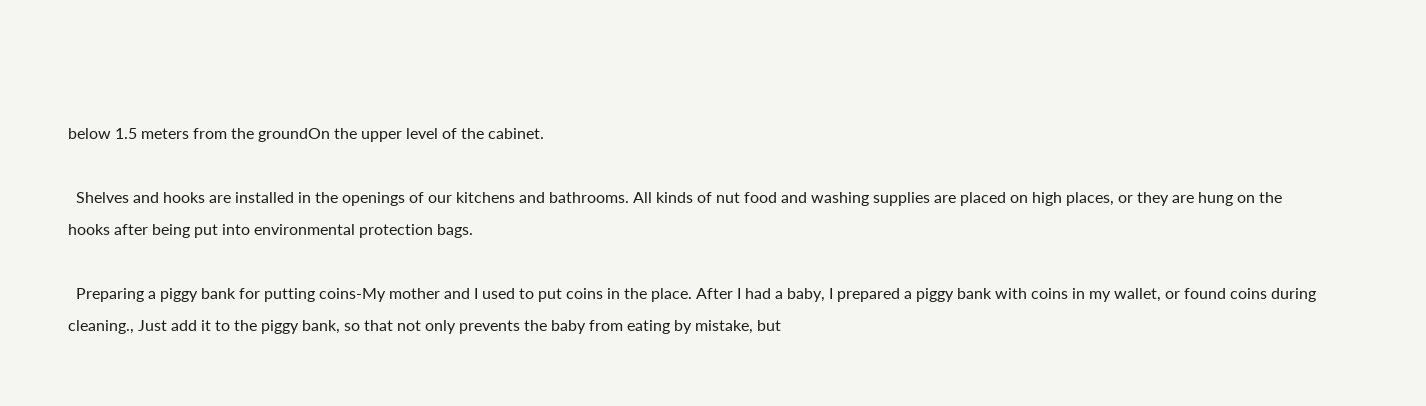below 1.5 meters from the groundOn the upper level of the cabinet.

  Shelves and hooks are installed in the openings of our kitchens and bathrooms. All kinds of nut food and washing supplies are placed on high places, or they are hung on the hooks after being put into environmental protection bags.

  Preparing a piggy bank for putting coins-My mother and I used to put coins in the place. After I had a baby, I prepared a piggy bank with coins in my wallet, or found coins during cleaning., Just add it to the piggy bank, so that not only prevents the baby from eating by mistake, but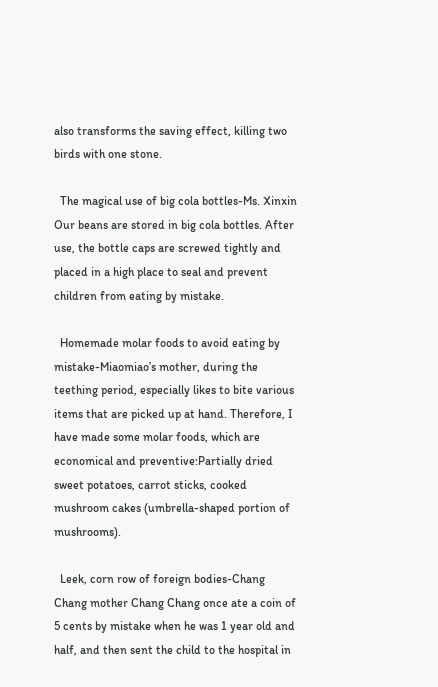also transforms the saving effect, killing two birds with one stone.

  The magical use of big cola bottles-Ms. Xinxin Our beans are stored in big cola bottles. After use, the bottle caps are screwed tightly and placed in a high place to seal and prevent children from eating by mistake.

  Homemade molar foods to avoid eating by mistake-Miaomiao’s mother, during the teething period, especially likes to bite various items that are picked up at hand. Therefore, I have made some molar foods, which are economical and preventive:Partially dried sweet potatoes, carrot sticks, cooked mushroom cakes (umbrella-shaped portion of mushrooms).

  Leek, corn row of foreign bodies-Chang Chang mother Chang Chang once ate a coin of 5 cents by mistake when he was 1 year old and half, and then sent the child to the hospital in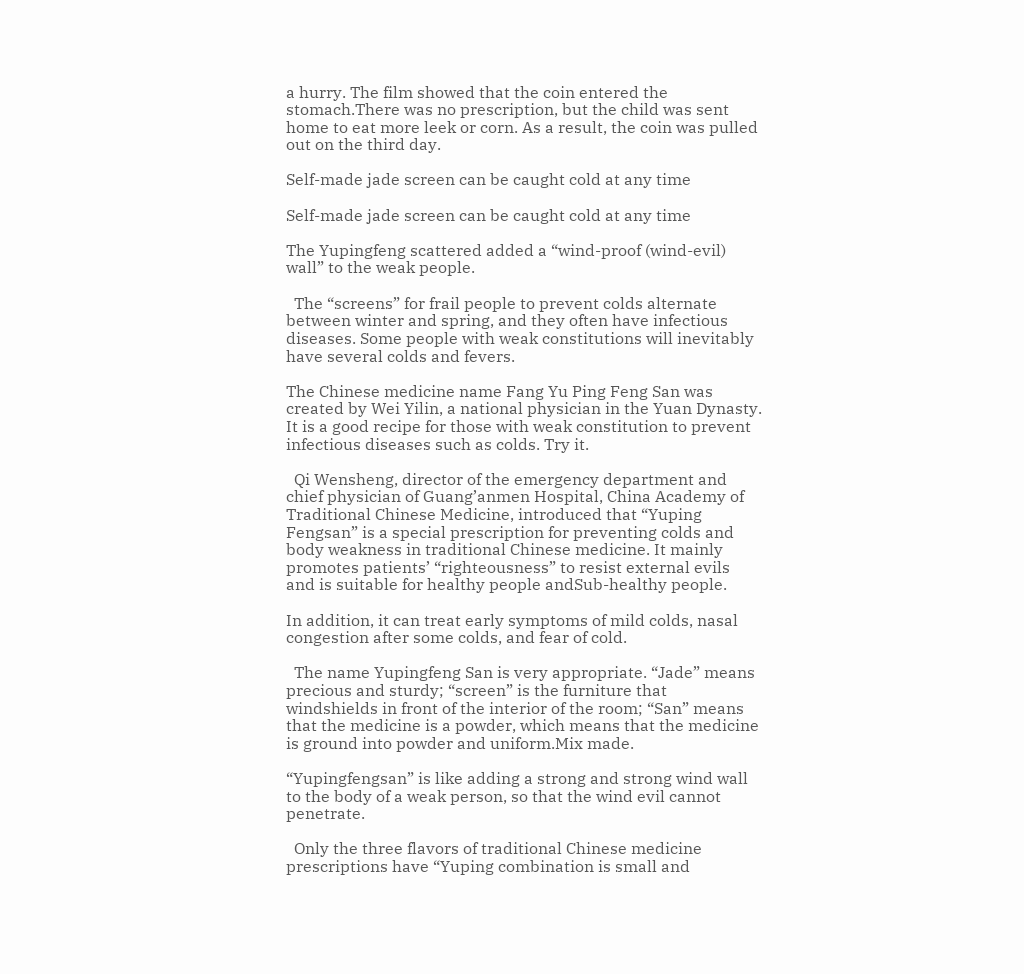a hurry. The film showed that the coin entered the stomach.There was no prescription, but the child was sent home to eat more leek or corn. As a result, the coin was pulled out on the third day.

Self-made jade screen can be caught cold at any time

Self-made jade screen can be caught cold at any time

The Yupingfeng scattered added a “wind-proof (wind-evil) wall” to the weak people.

  The “screens” for frail people to prevent colds alternate between winter and spring, and they often have infectious diseases. Some people with weak constitutions will inevitably have several colds and fevers.

The Chinese medicine name Fang Yu Ping Feng San was created by Wei Yilin, a national physician in the Yuan Dynasty. It is a good recipe for those with weak constitution to prevent infectious diseases such as colds. Try it.

  Qi Wensheng, director of the emergency department and chief physician of Guang’anmen Hospital, China Academy of Traditional Chinese Medicine, introduced that “Yuping Fengsan” is a special prescription for preventing colds and body weakness in traditional Chinese medicine. It mainly promotes patients’ “righteousness” to resist external evils and is suitable for healthy people andSub-healthy people.

In addition, it can treat early symptoms of mild colds, nasal congestion after some colds, and fear of cold.

  The name Yupingfeng San is very appropriate. “Jade” means precious and sturdy; “screen” is the furniture that windshields in front of the interior of the room; “San” means that the medicine is a powder, which means that the medicine is ground into powder and uniform.Mix made.

“Yupingfengsan” is like adding a strong and strong wind wall to the body of a weak person, so that the wind evil cannot penetrate.

  Only the three flavors of traditional Chinese medicine prescriptions have “Yuping combination is small and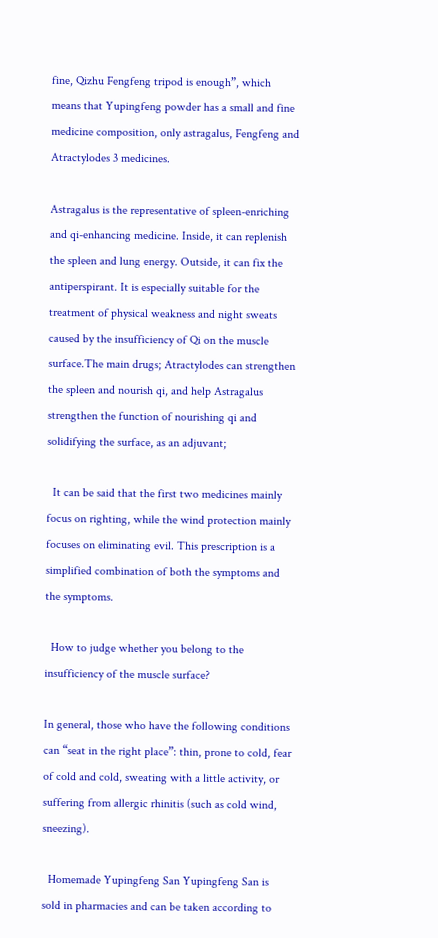fine, Qizhu Fengfeng tripod is enough”, which means that Yupingfeng powder has a small and fine medicine composition, only astragalus, Fengfeng and Atractylodes 3 medicines.

Astragalus is the representative of spleen-enriching and qi-enhancing medicine. Inside, it can replenish the spleen and lung energy. Outside, it can fix the antiperspirant. It is especially suitable for the treatment of physical weakness and night sweats caused by the insufficiency of Qi on the muscle surface.The main drugs; Atractylodes can strengthen the spleen and nourish qi, and help Astragalus strengthen the function of nourishing qi and solidifying the surface, as an adjuvant;

  It can be said that the first two medicines mainly focus on righting, while the wind protection mainly focuses on eliminating evil. This prescription is a simplified combination of both the symptoms and the symptoms.

  How to judge whether you belong to the insufficiency of the muscle surface?

In general, those who have the following conditions can “seat in the right place”: thin, prone to cold, fear of cold and cold, sweating with a little activity, or suffering from allergic rhinitis (such as cold wind, sneezing).

  Homemade Yupingfeng San Yupingfeng San is sold in pharmacies and can be taken according to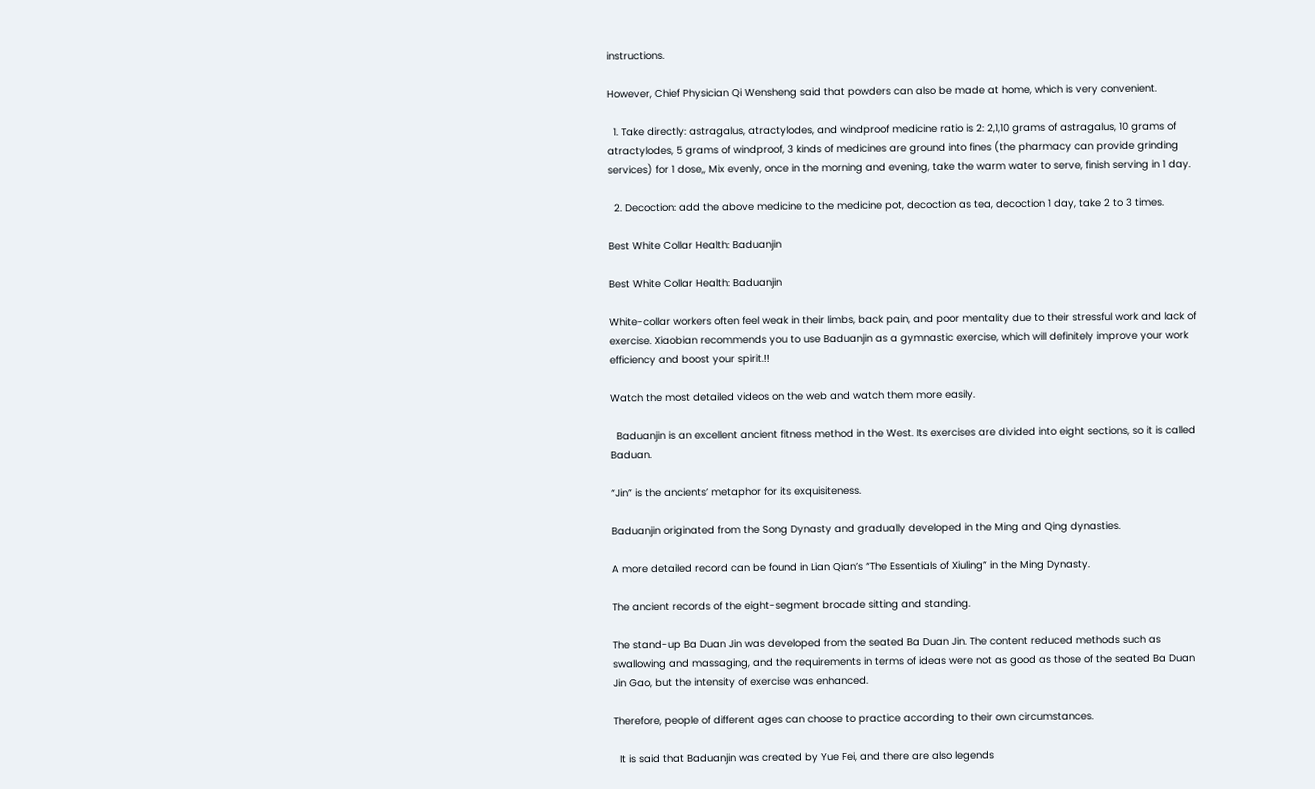instructions.

However, Chief Physician Qi Wensheng said that powders can also be made at home, which is very convenient.

  1. Take directly: astragalus, atractylodes, and windproof medicine ratio is 2: 2,1,10 grams of astragalus, 10 grams of atractylodes, 5 grams of windproof, 3 kinds of medicines are ground into fines (the pharmacy can provide grinding services) for 1 dose,, Mix evenly, once in the morning and evening, take the warm water to serve, finish serving in 1 day.

  2. Decoction: add the above medicine to the medicine pot, decoction as tea, decoction 1 day, take 2 to 3 times.

Best White Collar Health: Baduanjin

Best White Collar Health: Baduanjin

White-collar workers often feel weak in their limbs, back pain, and poor mentality due to their stressful work and lack of exercise. Xiaobian recommends you to use Baduanjin as a gymnastic exercise, which will definitely improve your work efficiency and boost your spirit.!!

Watch the most detailed videos on the web and watch them more easily.

  Baduanjin is an excellent ancient fitness method in the West. Its exercises are divided into eight sections, so it is called Baduan.

“Jin” is the ancients’ metaphor for its exquisiteness.

Baduanjin originated from the Song Dynasty and gradually developed in the Ming and Qing dynasties.

A more detailed record can be found in Lian Qian’s “The Essentials of Xiuling” in the Ming Dynasty.

The ancient records of the eight-segment brocade sitting and standing.

The stand-up Ba Duan Jin was developed from the seated Ba Duan Jin. The content reduced methods such as swallowing and massaging, and the requirements in terms of ideas were not as good as those of the seated Ba Duan Jin Gao, but the intensity of exercise was enhanced.

Therefore, people of different ages can choose to practice according to their own circumstances.

  It is said that Baduanjin was created by Yue Fei, and there are also legends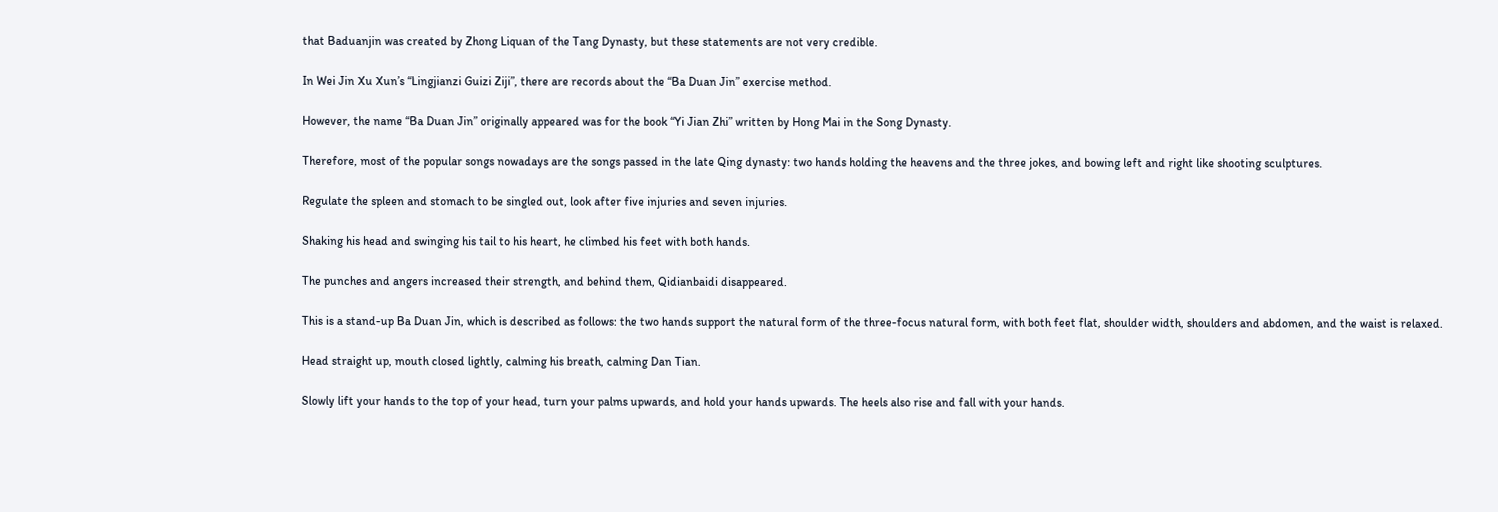that Baduanjin was created by Zhong Liquan of the Tang Dynasty, but these statements are not very credible.

In Wei Jin Xu Xun’s “Lingjianzi Guizi Ziji”, there are records about the “Ba Duan Jin” exercise method.

However, the name “Ba Duan Jin” originally appeared was for the book “Yi Jian Zhi” written by Hong Mai in the Song Dynasty.

Therefore, most of the popular songs nowadays are the songs passed in the late Qing dynasty: two hands holding the heavens and the three jokes, and bowing left and right like shooting sculptures.

Regulate the spleen and stomach to be singled out, look after five injuries and seven injuries.

Shaking his head and swinging his tail to his heart, he climbed his feet with both hands.

The punches and angers increased their strength, and behind them, Qidianbaidi disappeared.

This is a stand-up Ba Duan Jin, which is described as follows: the two hands support the natural form of the three-focus natural form, with both feet flat, shoulder width, shoulders and abdomen, and the waist is relaxed.

Head straight up, mouth closed lightly, calming his breath, calming Dan Tian.

Slowly lift your hands to the top of your head, turn your palms upwards, and hold your hands upwards. The heels also rise and fall with your hands.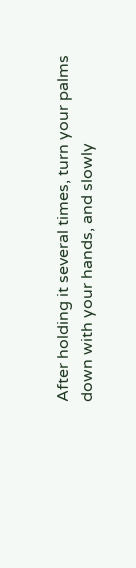After holding it several times, turn your palms down with your hands, and slowly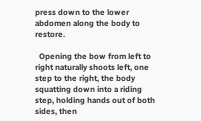press down to the lower abdomen along the body to restore.

  Opening the bow from left to right naturally shoots left, one step to the right, the body squatting down into a riding step, holding hands out of both sides, then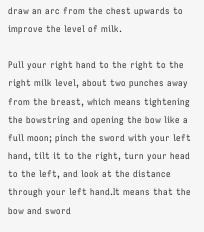draw an arc from the chest upwards to improve the level of milk.

Pull your right hand to the right to the right milk level, about two punches away from the breast, which means tightening the bowstring and opening the bow like a full moon; pinch the sword with your left hand, tilt it to the right, turn your head to the left, and look at the distance through your left hand.It means that the bow and sword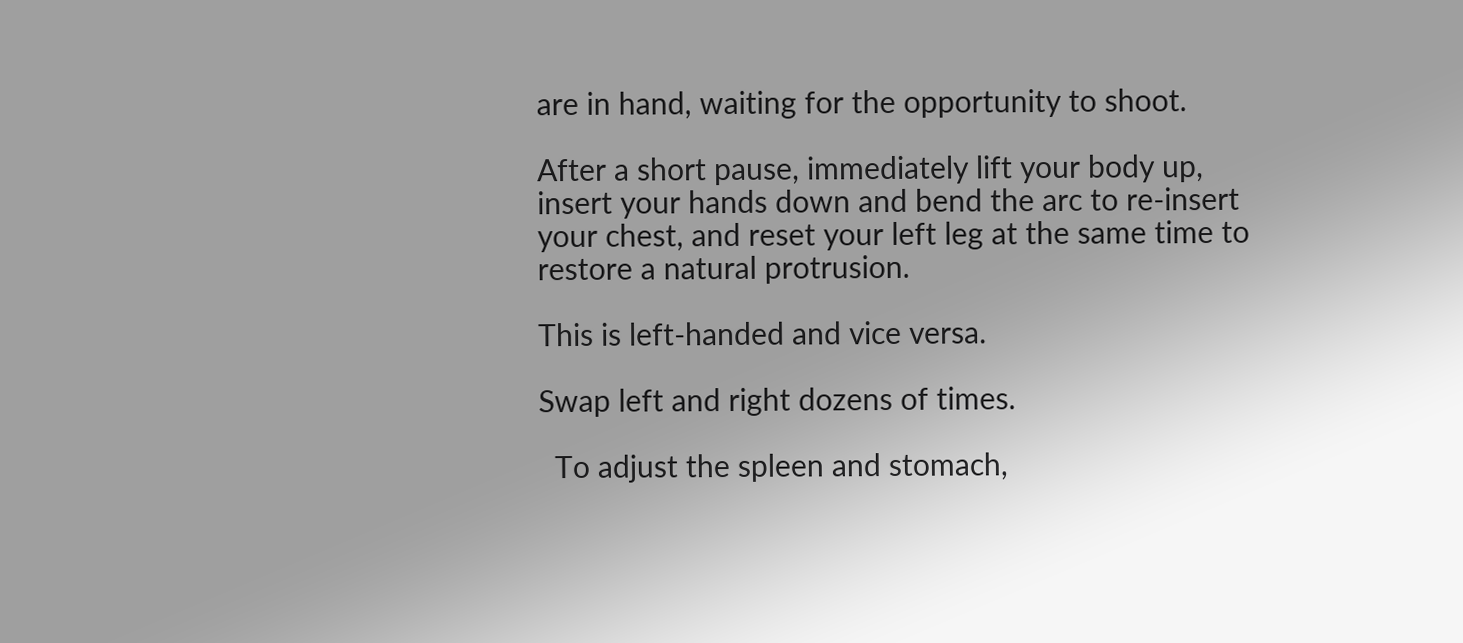are in hand, waiting for the opportunity to shoot.

After a short pause, immediately lift your body up, insert your hands down and bend the arc to re-insert your chest, and reset your left leg at the same time to restore a natural protrusion.

This is left-handed and vice versa.

Swap left and right dozens of times.

  To adjust the spleen and stomach,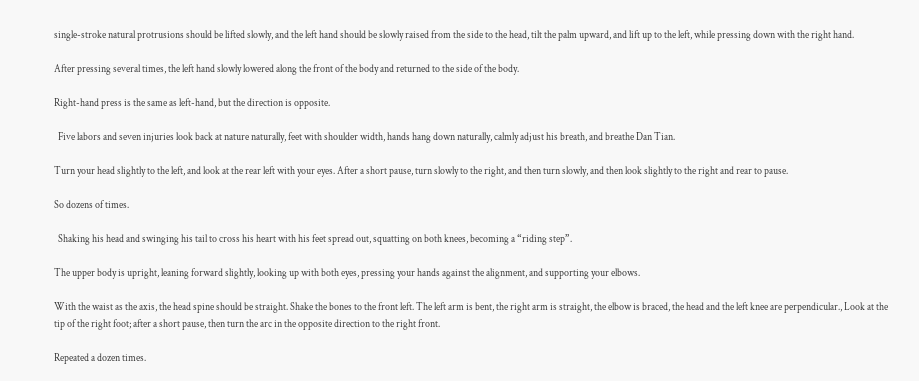single-stroke natural protrusions should be lifted slowly, and the left hand should be slowly raised from the side to the head, tilt the palm upward, and lift up to the left, while pressing down with the right hand.

After pressing several times, the left hand slowly lowered along the front of the body and returned to the side of the body.

Right-hand press is the same as left-hand, but the direction is opposite.

  Five labors and seven injuries look back at nature naturally, feet with shoulder width, hands hang down naturally, calmly adjust his breath, and breathe Dan Tian.

Turn your head slightly to the left, and look at the rear left with your eyes. After a short pause, turn slowly to the right, and then turn slowly, and then look slightly to the right and rear to pause.

So dozens of times.

  Shaking his head and swinging his tail to cross his heart with his feet spread out, squatting on both knees, becoming a “riding step”.

The upper body is upright, leaning forward slightly, looking up with both eyes, pressing your hands against the alignment, and supporting your elbows.

With the waist as the axis, the head spine should be straight. Shake the bones to the front left. The left arm is bent, the right arm is straight, the elbow is braced, the head and the left knee are perpendicular., Look at the tip of the right foot; after a short pause, then turn the arc in the opposite direction to the right front.

Repeated a dozen times.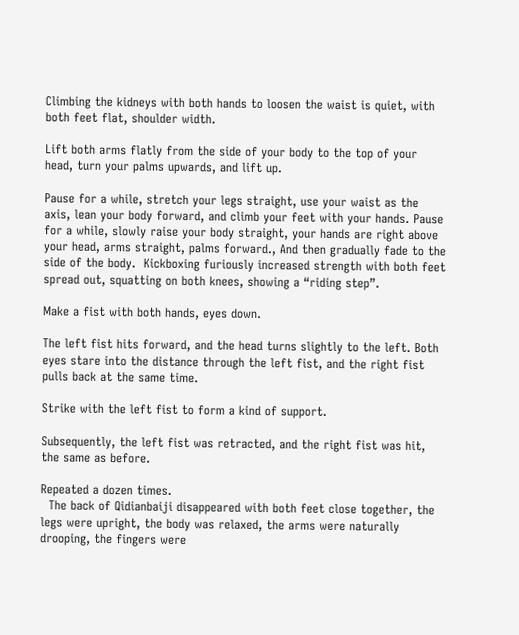Climbing the kidneys with both hands to loosen the waist is quiet, with both feet flat, shoulder width.

Lift both arms flatly from the side of your body to the top of your head, turn your palms upwards, and lift up.

Pause for a while, stretch your legs straight, use your waist as the axis, lean your body forward, and climb your feet with your hands. Pause for a while, slowly raise your body straight, your hands are right above your head, arms straight, palms forward., And then gradually fade to the side of the body.  Kickboxing furiously increased strength with both feet spread out, squatting on both knees, showing a “riding step”.

Make a fist with both hands, eyes down.

The left fist hits forward, and the head turns slightly to the left. Both eyes stare into the distance through the left fist, and the right fist pulls back at the same time.

Strike with the left fist to form a kind of support.

Subsequently, the left fist was retracted, and the right fist was hit, the same as before.

Repeated a dozen times.
  The back of Qidianbaiji disappeared with both feet close together, the legs were upright, the body was relaxed, the arms were naturally drooping, the fingers were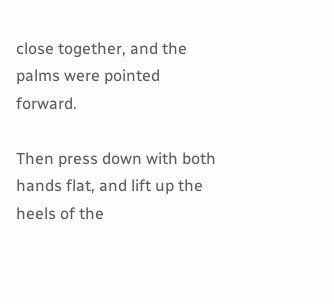close together, and the palms were pointed forward.

Then press down with both hands flat, and lift up the heels of the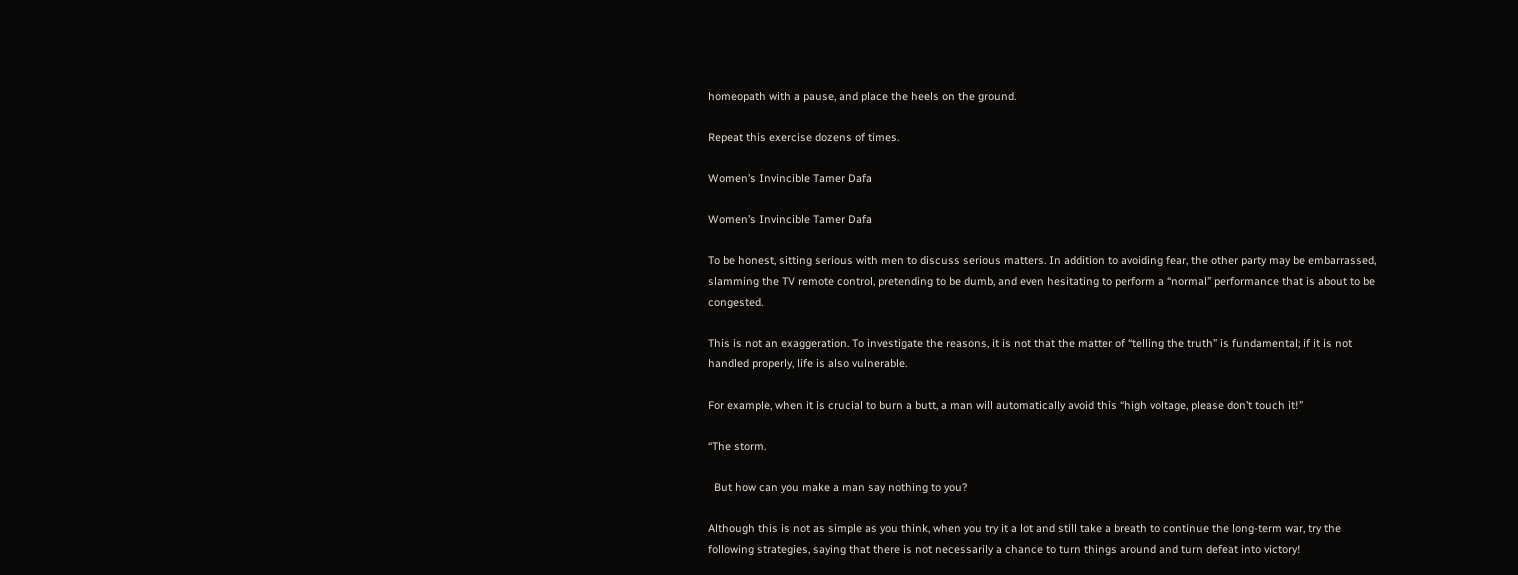homeopath with a pause, and place the heels on the ground.

Repeat this exercise dozens of times.

Women’s Invincible Tamer Dafa

Women’s Invincible Tamer Dafa

To be honest, sitting serious with men to discuss serious matters. In addition to avoiding fear, the other party may be embarrassed, slamming the TV remote control, pretending to be dumb, and even hesitating to perform a “normal” performance that is about to be congested.

This is not an exaggeration. To investigate the reasons, it is not that the matter of “telling the truth” is fundamental; if it is not handled properly, life is also vulnerable.

For example, when it is crucial to burn a butt, a man will automatically avoid this “high voltage, please don’t touch it!”

“The storm.

  But how can you make a man say nothing to you?

Although this is not as simple as you think, when you try it a lot and still take a breath to continue the long-term war, try the following strategies, saying that there is not necessarily a chance to turn things around and turn defeat into victory!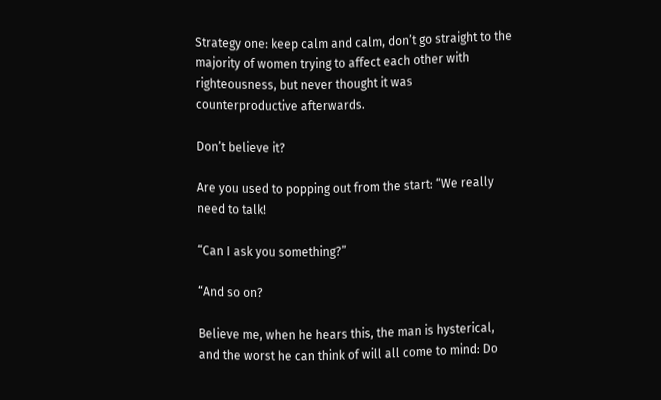Strategy one: keep calm and calm, don’t go straight to the majority of women trying to affect each other with righteousness, but never thought it was counterproductive afterwards.

Don’t believe it?

Are you used to popping out from the start: “We really need to talk!

“Can I ask you something?”

“And so on?

Believe me, when he hears this, the man is hysterical, and the worst he can think of will all come to mind: Do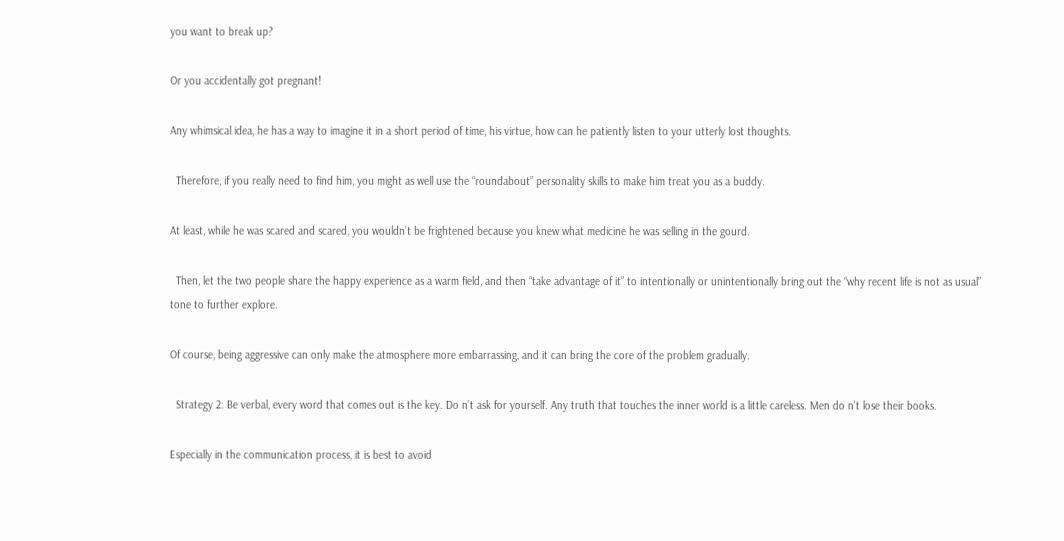you want to break up?

Or you accidentally got pregnant!

Any whimsical idea, he has a way to imagine it in a short period of time, his virtue, how can he patiently listen to your utterly lost thoughts.

  Therefore, if you really need to find him, you might as well use the “roundabout” personality skills to make him treat you as a buddy.

At least, while he was scared and scared, you wouldn’t be frightened because you knew what medicine he was selling in the gourd.

  Then, let the two people share the happy experience as a warm field, and then “take advantage of it” to intentionally or unintentionally bring out the “why recent life is not as usual” tone to further explore.

Of course, being aggressive can only make the atmosphere more embarrassing, and it can bring the core of the problem gradually.

  Strategy 2: Be verbal, every word that comes out is the key. Do n’t ask for yourself. Any truth that touches the inner world is a little careless. Men do n’t lose their books.

Especially in the communication process, it is best to avoid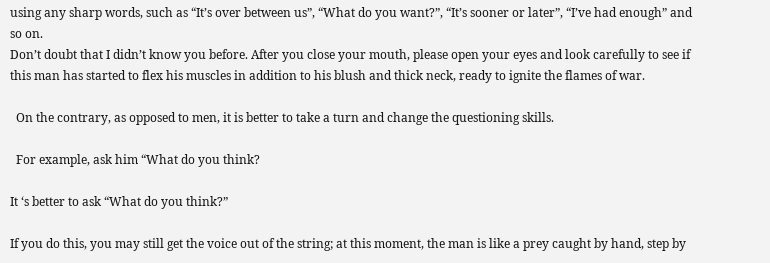using any sharp words, such as “It’s over between us”, “What do you want?”, “It’s sooner or later”, “I’ve had enough” and so on.
Don’t doubt that I didn’t know you before. After you close your mouth, please open your eyes and look carefully to see if this man has started to flex his muscles in addition to his blush and thick neck, ready to ignite the flames of war.

  On the contrary, as opposed to men, it is better to take a turn and change the questioning skills.

  For example, ask him “What do you think?

It ‘s better to ask “What do you think?”

If you do this, you may still get the voice out of the string; at this moment, the man is like a prey caught by hand, step by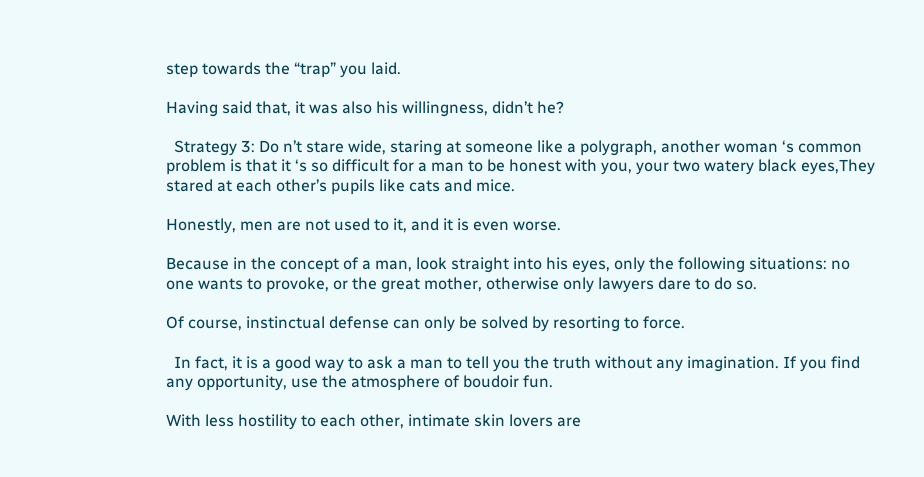step towards the “trap” you laid.

Having said that, it was also his willingness, didn’t he?

  Strategy 3: Do n’t stare wide, staring at someone like a polygraph, another woman ‘s common problem is that it ‘s so difficult for a man to be honest with you, your two watery black eyes,They stared at each other’s pupils like cats and mice.

Honestly, men are not used to it, and it is even worse.

Because in the concept of a man, look straight into his eyes, only the following situations: no one wants to provoke, or the great mother, otherwise only lawyers dare to do so.

Of course, instinctual defense can only be solved by resorting to force.

  In fact, it is a good way to ask a man to tell you the truth without any imagination. If you find any opportunity, use the atmosphere of boudoir fun.

With less hostility to each other, intimate skin lovers are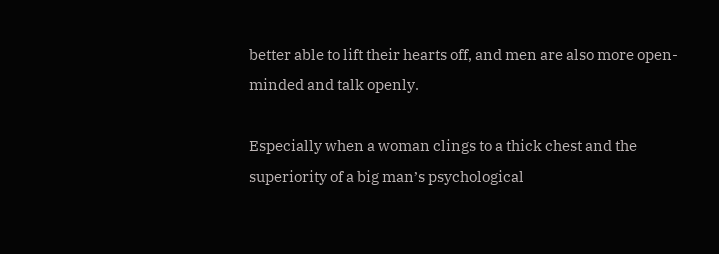better able to lift their hearts off, and men are also more open-minded and talk openly.

Especially when a woman clings to a thick chest and the superiority of a big man’s psychological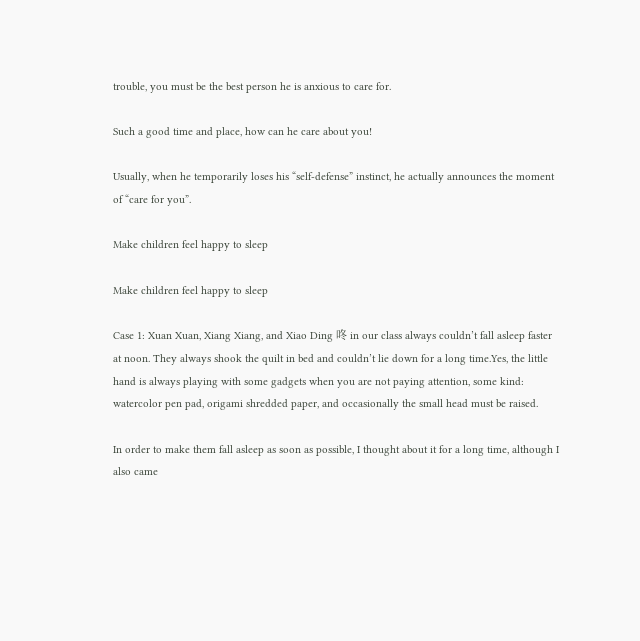trouble, you must be the best person he is anxious to care for.

Such a good time and place, how can he care about you!

Usually, when he temporarily loses his “self-defense” instinct, he actually announces the moment of “care for you”.

Make children feel happy to sleep

Make children feel happy to sleep

Case 1: Xuan Xuan, Xiang Xiang, and Xiao Ding 咚 in our class always couldn’t fall asleep faster at noon. They always shook the quilt in bed and couldn’t lie down for a long time.Yes, the little hand is always playing with some gadgets when you are not paying attention, some kind: watercolor pen pad, origami shredded paper, and occasionally the small head must be raised.

In order to make them fall asleep as soon as possible, I thought about it for a long time, although I also came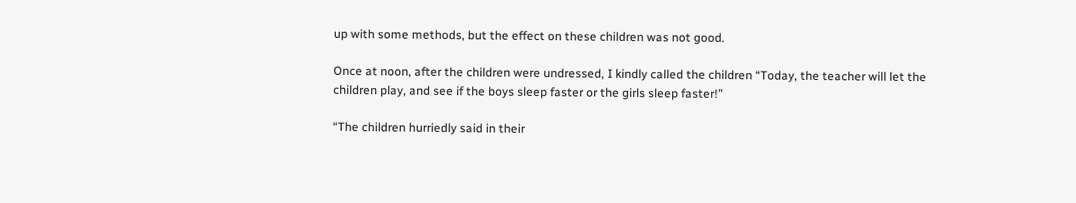up with some methods, but the effect on these children was not good.

Once at noon, after the children were undressed, I kindly called the children “Today, the teacher will let the children play, and see if the boys sleep faster or the girls sleep faster!”

“The children hurriedly said in their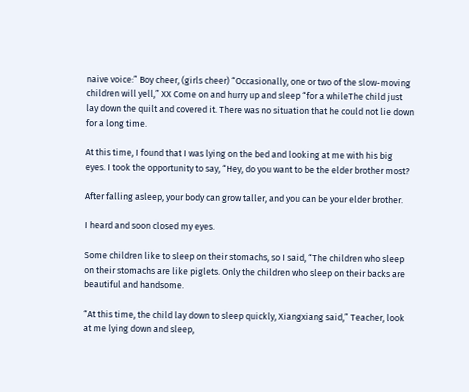naive voice:” Boy cheer, (girls cheer) “Occasionally, one or two of the slow-moving children will yell,” XX Come on and hurry up and sleep “for a whileThe child just lay down the quilt and covered it. There was no situation that he could not lie down for a long time.

At this time, I found that I was lying on the bed and looking at me with his big eyes. I took the opportunity to say, “Hey, do you want to be the elder brother most?

After falling asleep, your body can grow taller, and you can be your elder brother.

I heard and soon closed my eyes.

Some children like to sleep on their stomachs, so I said, “The children who sleep on their stomachs are like piglets. Only the children who sleep on their backs are beautiful and handsome.

“At this time, the child lay down to sleep quickly, Xiangxiang said,” Teacher, look at me lying down and sleep,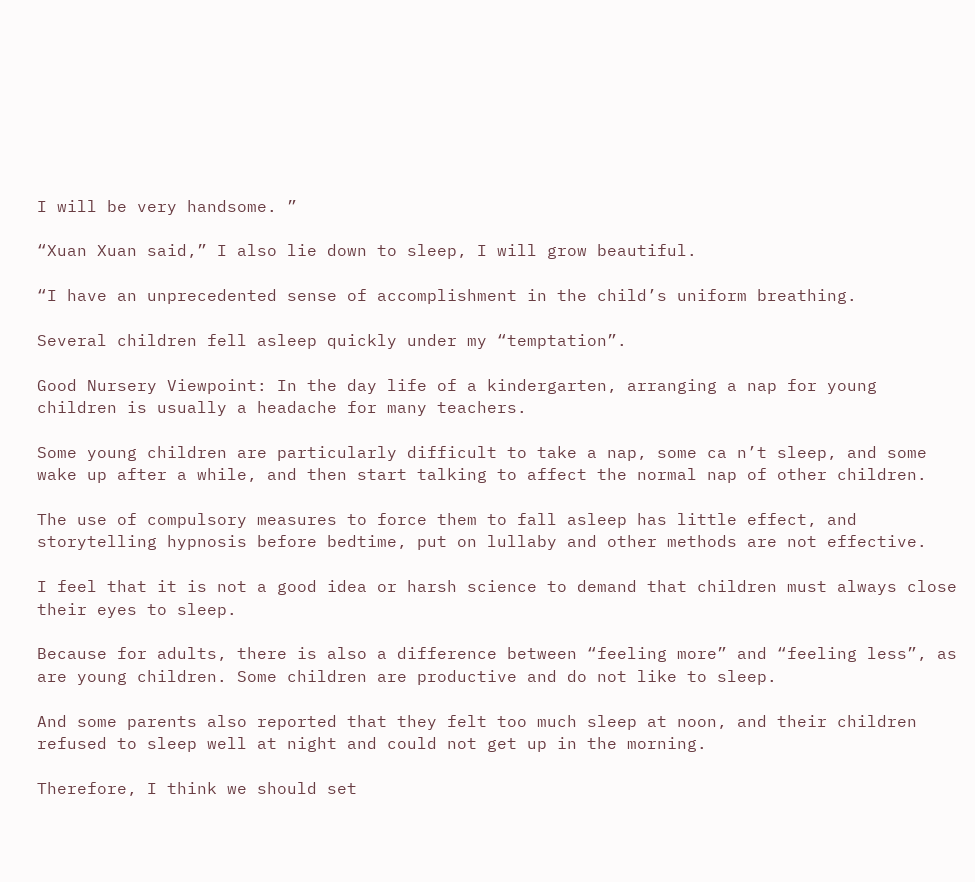I will be very handsome. ”

“Xuan Xuan said,” I also lie down to sleep, I will grow beautiful.

“I have an unprecedented sense of accomplishment in the child’s uniform breathing.

Several children fell asleep quickly under my “temptation”.

Good Nursery Viewpoint: In the day life of a kindergarten, arranging a nap for young children is usually a headache for many teachers.

Some young children are particularly difficult to take a nap, some ca n’t sleep, and some wake up after a while, and then start talking to affect the normal nap of other children.

The use of compulsory measures to force them to fall asleep has little effect, and storytelling hypnosis before bedtime, put on lullaby and other methods are not effective.

I feel that it is not a good idea or harsh science to demand that children must always close their eyes to sleep.

Because for adults, there is also a difference between “feeling more” and “feeling less”, as are young children. Some children are productive and do not like to sleep.

And some parents also reported that they felt too much sleep at noon, and their children refused to sleep well at night and could not get up in the morning.

Therefore, I think we should set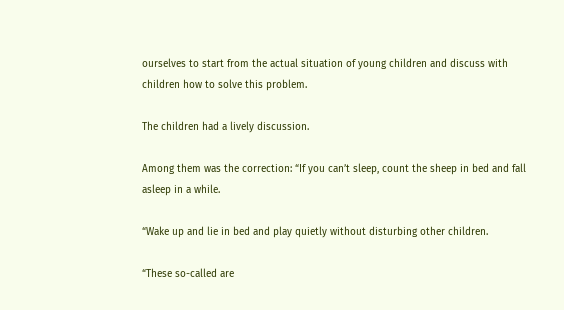ourselves to start from the actual situation of young children and discuss with children how to solve this problem.

The children had a lively discussion.

Among them was the correction: “If you can’t sleep, count the sheep in bed and fall asleep in a while.

“Wake up and lie in bed and play quietly without disturbing other children.

“These so-called are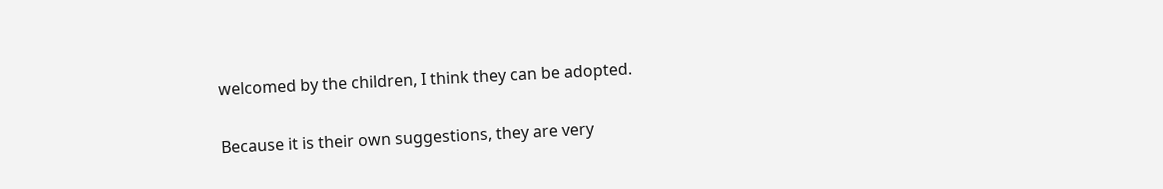welcomed by the children, I think they can be adopted.

Because it is their own suggestions, they are very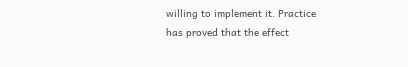willing to implement it. Practice has proved that the effect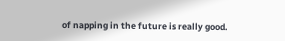of napping in the future is really good.